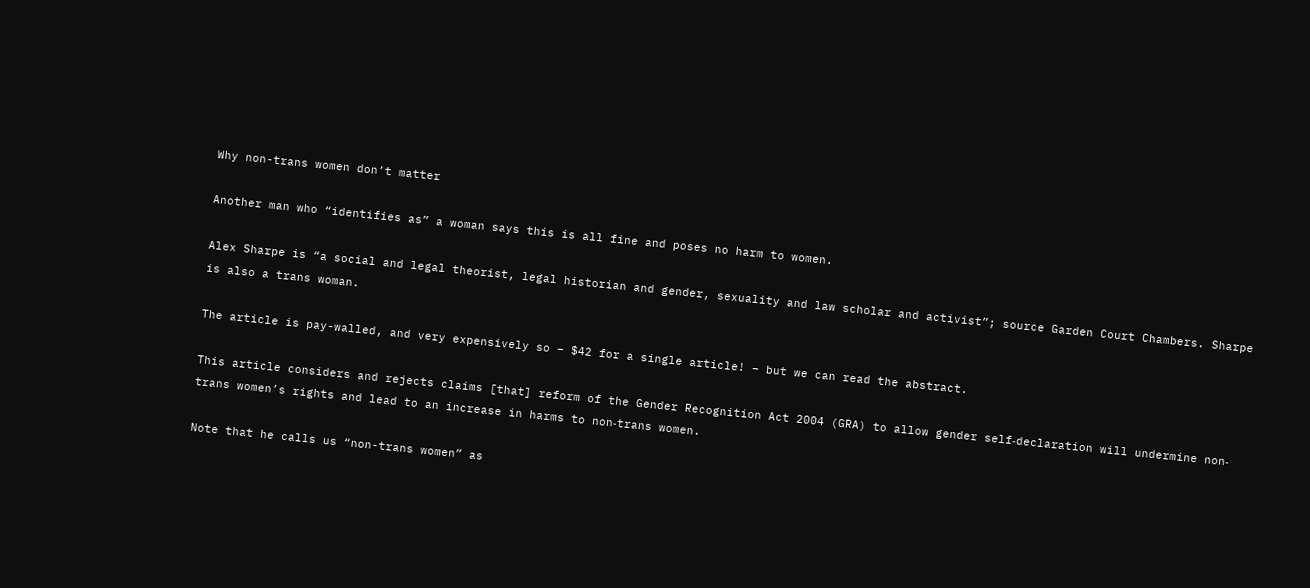Why non-trans women don’t matter

Another man who “identifies as” a woman says this is all fine and poses no harm to women.

Alex Sharpe is “a social and legal theorist, legal historian and gender, sexuality and law scholar and activist”; source Garden Court Chambers. Sharpe is also a trans woman.

The article is pay-walled, and very expensively so – $42 for a single article! – but we can read the abstract.

This article considers and rejects claims [that] reform of the Gender Recognition Act 2004 (GRA) to allow gender self‐declaration will undermine non‐trans women’s rights and lead to an increase in harms to non‐trans women.

Note that he calls us “non-trans women” as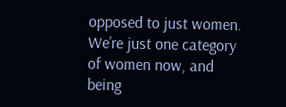opposed to just women. We’re just one category of women now, and being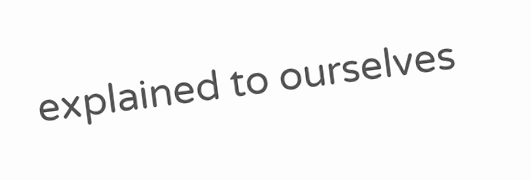explained to ourselves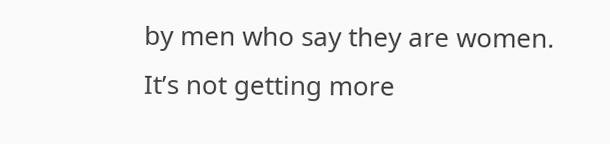by men who say they are women. It’s not getting more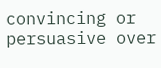convincing or persuasive over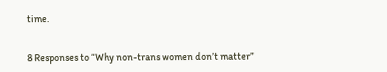time.


8 Responses to “Why non-trans women don’t matter”